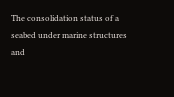The consolidation status of a seabed under marine structures and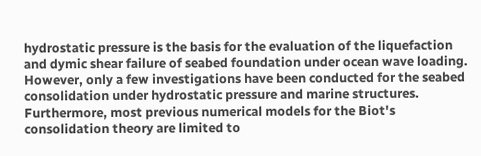hydrostatic pressure is the basis for the evaluation of the liquefaction and dymic shear failure of seabed foundation under ocean wave loading. However, only a few investigations have been conducted for the seabed consolidation under hydrostatic pressure and marine structures. Furthermore, most previous numerical models for the Biot's consolidation theory are limited to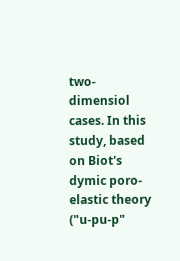two-dimensiol cases. In this study, based on Biot's dymic poro-elastic theory ("u-pu-p"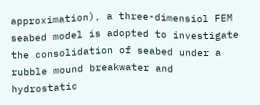approximation), a three-dimensiol FEM seabed model is adopted to investigate the consolidation of seabed under a rubble mound breakwater and hydrostatic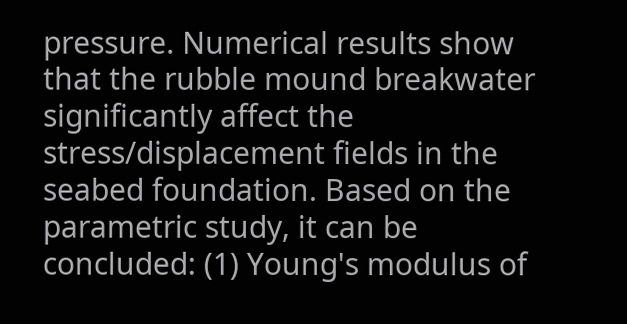pressure. Numerical results show that the rubble mound breakwater significantly affect the stress/displacement fields in the seabed foundation. Based on the parametric study, it can be concluded: (1) Young's modulus of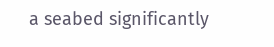a seabed significantly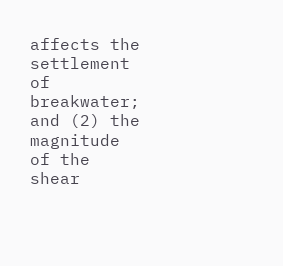affects the settlement of breakwater; and (2) the magnitude of the shear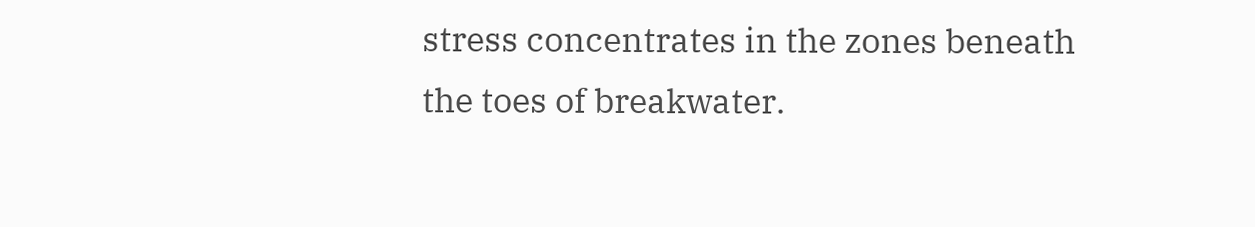stress concentrates in the zones beneath the toes of breakwater.